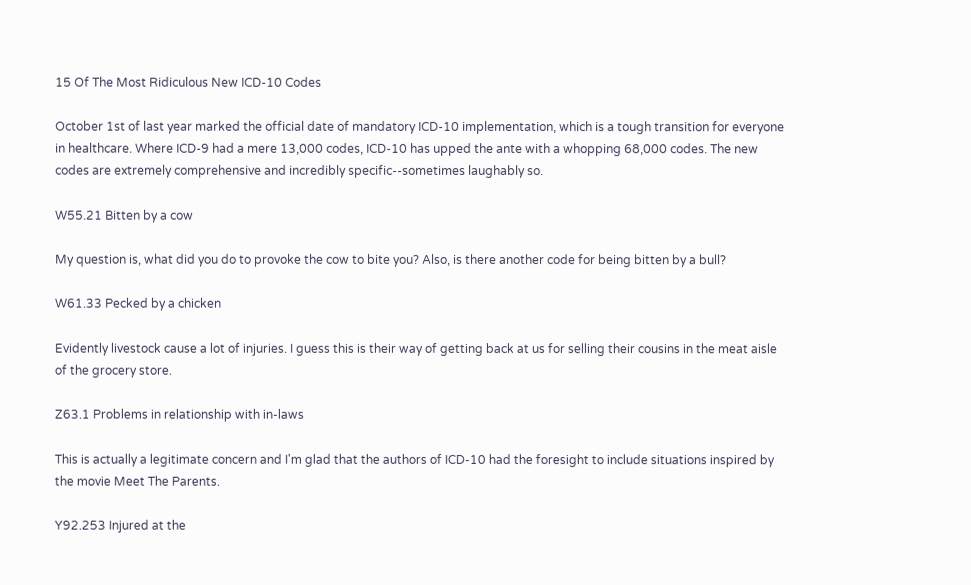15 Of The Most Ridiculous New ICD-10 Codes

October 1st of last year marked the official date of mandatory ICD-10 implementation, which is a tough transition for everyone in healthcare. Where ICD-9 had a mere 13,000 codes, ICD-10 has upped the ante with a whopping 68,000 codes. The new codes are extremely comprehensive and incredibly specific--sometimes laughably so.

W55.21 Bitten by a cow

My question is, what did you do to provoke the cow to bite you? Also, is there another code for being bitten by a bull?

W61.33 Pecked by a chicken

Evidently livestock cause a lot of injuries. I guess this is their way of getting back at us for selling their cousins in the meat aisle of the grocery store.

Z63.1 Problems in relationship with in-laws

This is actually a legitimate concern and I'm glad that the authors of ICD-10 had the foresight to include situations inspired by the movie Meet The Parents.

Y92.253 Injured at the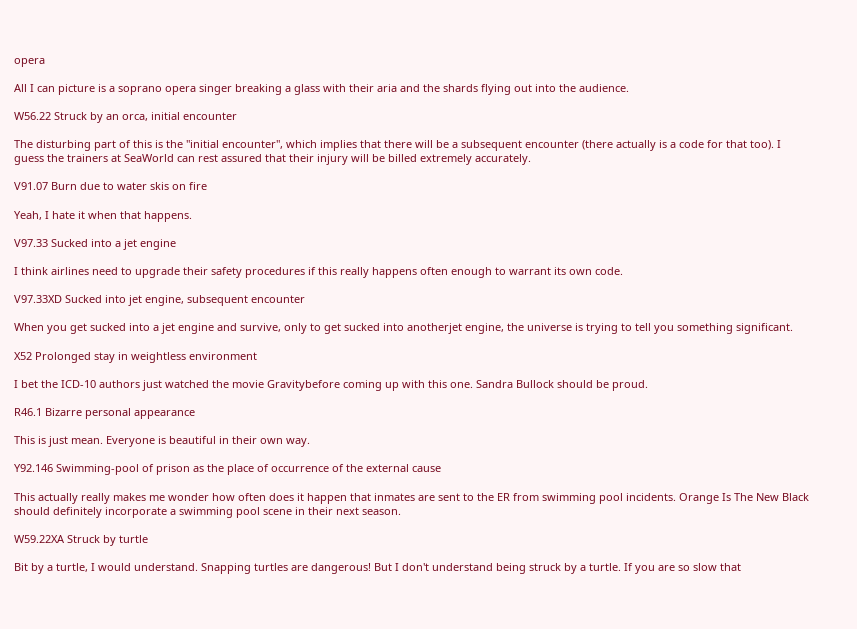opera

All I can picture is a soprano opera singer breaking a glass with their aria and the shards flying out into the audience.

W56.22 Struck by an orca, initial encounter

The disturbing part of this is the "initial encounter", which implies that there will be a subsequent encounter (there actually is a code for that too). I guess the trainers at SeaWorld can rest assured that their injury will be billed extremely accurately.

V91.07 Burn due to water skis on fire

Yeah, I hate it when that happens.

V97.33 Sucked into a jet engine

I think airlines need to upgrade their safety procedures if this really happens often enough to warrant its own code.

V97.33XD Sucked into jet engine, subsequent encounter

When you get sucked into a jet engine and survive, only to get sucked into anotherjet engine, the universe is trying to tell you something significant.

X52 Prolonged stay in weightless environment

I bet the ICD-10 authors just watched the movie Gravitybefore coming up with this one. Sandra Bullock should be proud.

R46.1 Bizarre personal appearance

This is just mean. Everyone is beautiful in their own way.

Y92.146 Swimming-pool of prison as the place of occurrence of the external cause

This actually really makes me wonder how often does it happen that inmates are sent to the ER from swimming pool incidents. Orange Is The New Black should definitely incorporate a swimming pool scene in their next season.

W59.22XA Struck by turtle

Bit by a turtle, I would understand. Snapping turtles are dangerous! But I don't understand being struck by a turtle. If you are so slow that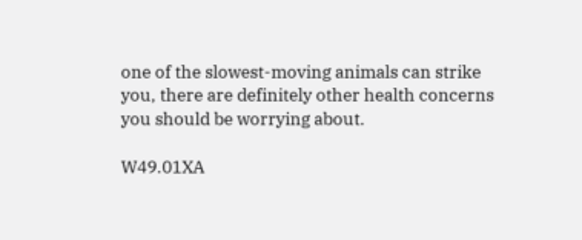one of the slowest-moving animals can strike you, there are definitely other health concerns you should be worrying about.

W49.01XA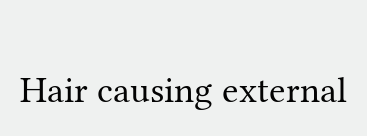Hair causing external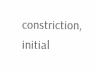constriction, initial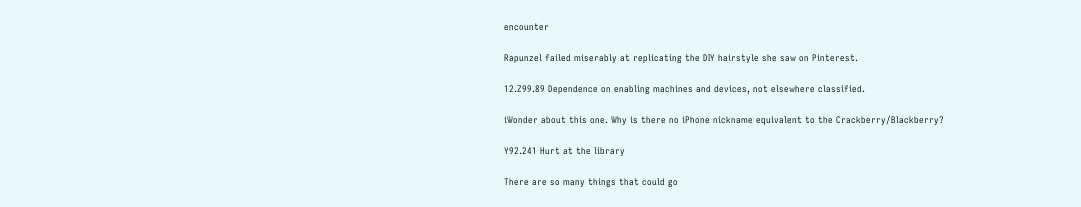encounter

Rapunzel failed miserably at replicating the DIY hairstyle she saw on Pinterest.

12.Z99.89 Dependence on enabling machines and devices, not elsewhere classified.

iWonder about this one. Why is there no iPhone nickname equivalent to the Crackberry/Blackberry?

Y92.241 Hurt at the library

There are so many things that could go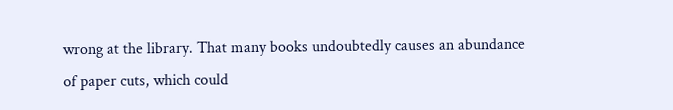wrong at the library. That many books undoubtedly causes an abundance of paper cuts, which could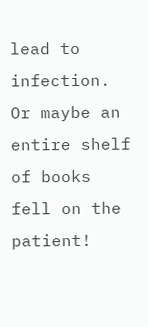lead to infection. Or maybe an entire shelf of books fell on the patient!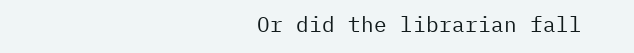Or did the librarian fall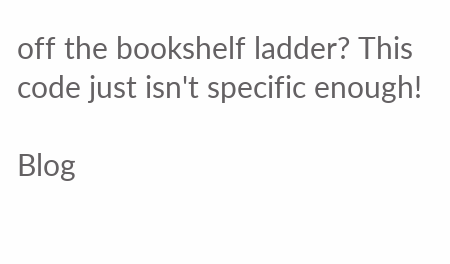off the bookshelf ladder? This code just isn't specific enough!

Blog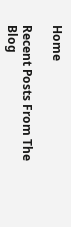Home

Recent Posts From The Blog